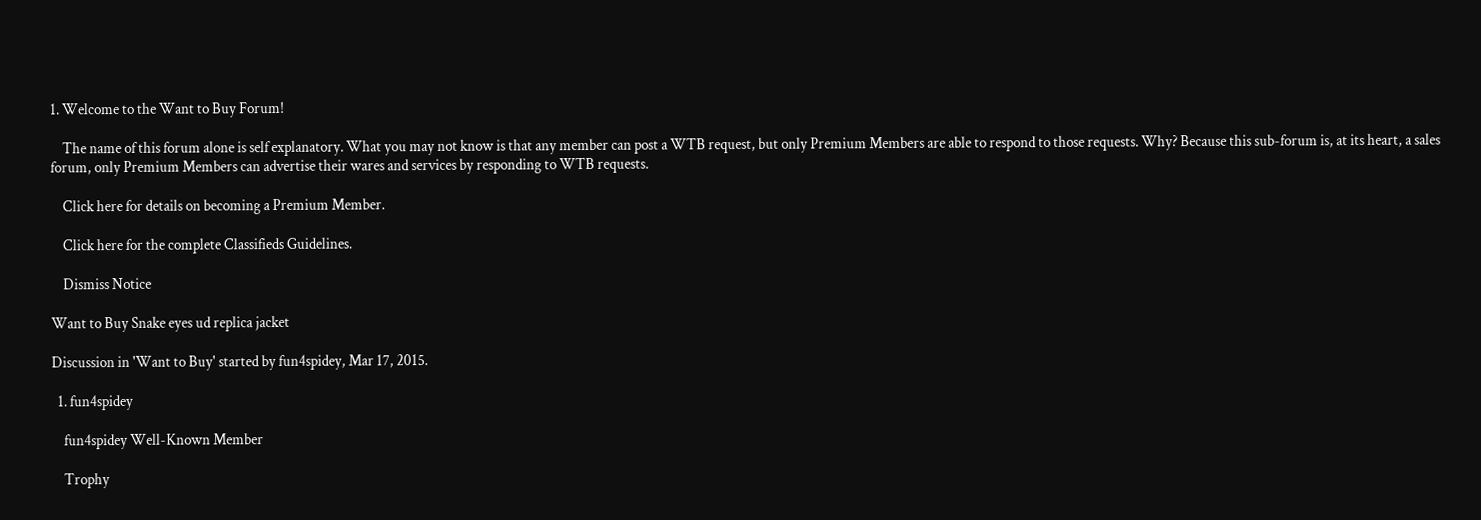1. Welcome to the Want to Buy Forum!

    The name of this forum alone is self explanatory. What you may not know is that any member can post a WTB request, but only Premium Members are able to respond to those requests. Why? Because this sub-forum is, at its heart, a sales forum, only Premium Members can advertise their wares and services by responding to WTB requests.

    Click here for details on becoming a Premium Member.

    Click here for the complete Classifieds Guidelines.

    Dismiss Notice

Want to Buy Snake eyes ud replica jacket

Discussion in 'Want to Buy' started by fun4spidey, Mar 17, 2015.

  1. fun4spidey

    fun4spidey Well-Known Member

    Trophy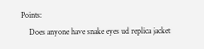Points:
    Does anyone have snake eyes ud replica jacket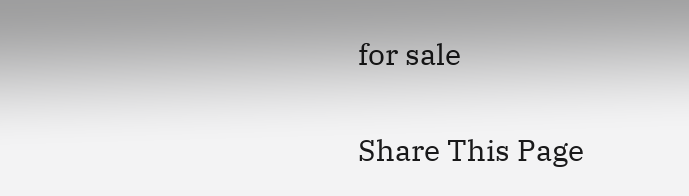for sale

Share This Page